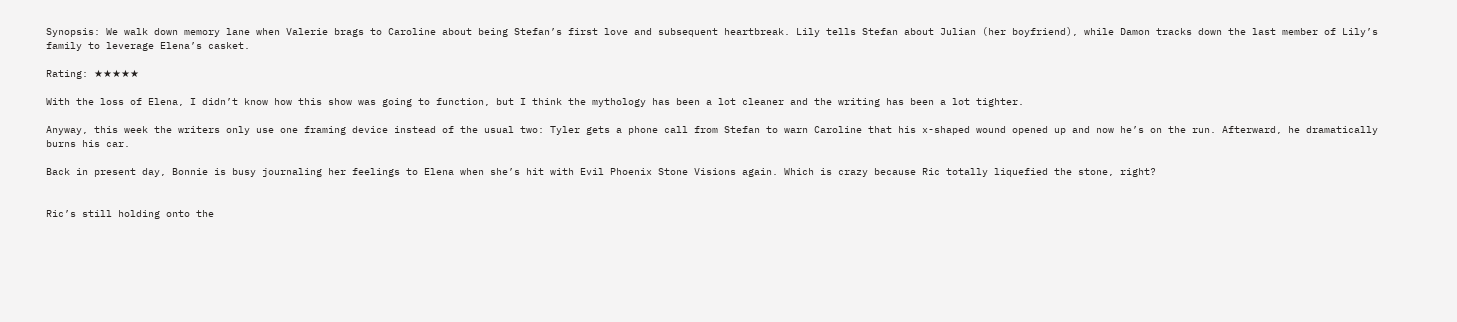Synopsis: We walk down memory lane when Valerie brags to Caroline about being Stefan’s first love and subsequent heartbreak. Lily tells Stefan about Julian (her boyfriend), while Damon tracks down the last member of Lily’s family to leverage Elena’s casket.

Rating: ★★★★★

With the loss of Elena, I didn’t know how this show was going to function, but I think the mythology has been a lot cleaner and the writing has been a lot tighter.

Anyway, this week the writers only use one framing device instead of the usual two: Tyler gets a phone call from Stefan to warn Caroline that his x-shaped wound opened up and now he’s on the run. Afterward, he dramatically burns his car.

Back in present day, Bonnie is busy journaling her feelings to Elena when she’s hit with Evil Phoenix Stone Visions again. Which is crazy because Ric totally liquefied the stone, right?


Ric’s still holding onto the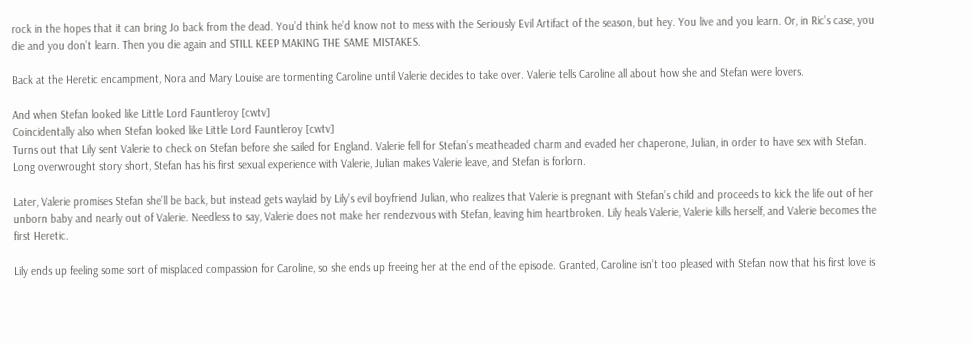rock in the hopes that it can bring Jo back from the dead. You’d think he’d know not to mess with the Seriously Evil Artifact of the season, but hey. You live and you learn. Or, in Ric’s case, you die and you don’t learn. Then you die again and STILL KEEP MAKING THE SAME MISTAKES.

Back at the Heretic encampment, Nora and Mary Louise are tormenting Caroline until Valerie decides to take over. Valerie tells Caroline all about how she and Stefan were lovers.

And when Stefan looked like Little Lord Fauntleroy [cwtv]
Coincidentally also when Stefan looked like Little Lord Fauntleroy [cwtv]
Turns out that Lily sent Valerie to check on Stefan before she sailed for England. Valerie fell for Stefan’s meatheaded charm and evaded her chaperone, Julian, in order to have sex with Stefan. Long overwrought story short, Stefan has his first sexual experience with Valerie, Julian makes Valerie leave, and Stefan is forlorn.

Later, Valerie promises Stefan she’ll be back, but instead gets waylaid by Lily’s evil boyfriend Julian, who realizes that Valerie is pregnant with Stefan’s child and proceeds to kick the life out of her unborn baby and nearly out of Valerie. Needless to say, Valerie does not make her rendezvous with Stefan, leaving him heartbroken. Lily heals Valerie, Valerie kills herself, and Valerie becomes the first Heretic.

Lily ends up feeling some sort of misplaced compassion for Caroline, so she ends up freeing her at the end of the episode. Granted, Caroline isn’t too pleased with Stefan now that his first love is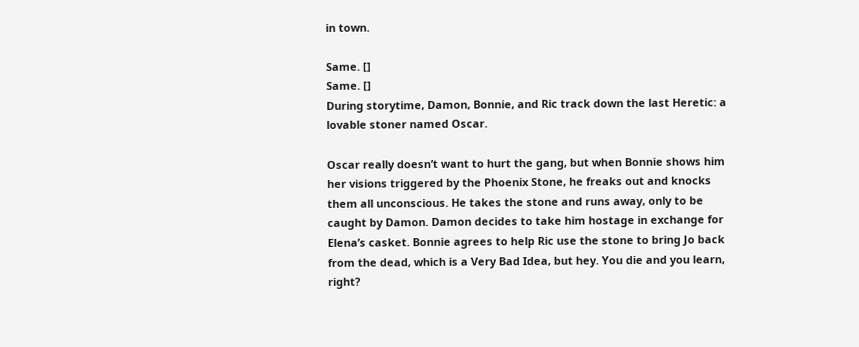in town.

Same. []
Same. []
During storytime, Damon, Bonnie, and Ric track down the last Heretic: a lovable stoner named Oscar.

Oscar really doesn’t want to hurt the gang, but when Bonnie shows him her visions triggered by the Phoenix Stone, he freaks out and knocks them all unconscious. He takes the stone and runs away, only to be caught by Damon. Damon decides to take him hostage in exchange for Elena’s casket. Bonnie agrees to help Ric use the stone to bring Jo back from the dead, which is a Very Bad Idea, but hey. You die and you learn, right?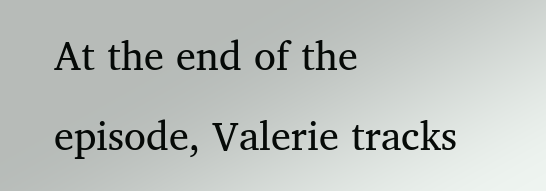At the end of the episode, Valerie tracks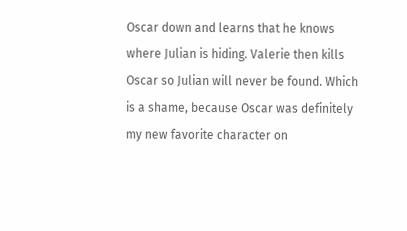Oscar down and learns that he knows where Julian is hiding. Valerie then kills Oscar so Julian will never be found. Which is a shame, because Oscar was definitely my new favorite character on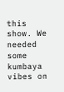this show. We needed some kumbaya vibes on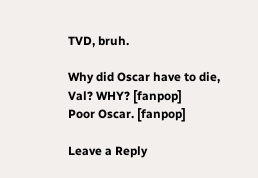TVD, bruh.

Why did Oscar have to die, Val? WHY? [fanpop]
Poor Oscar. [fanpop]

Leave a Reply